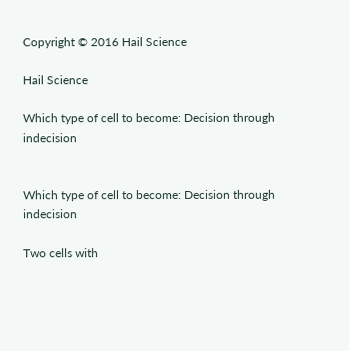Copyright © 2016 Hail Science

Hail Science

Which type of cell to become: Decision through indecision


Which type of cell to become: Decision through indecision

Two cells with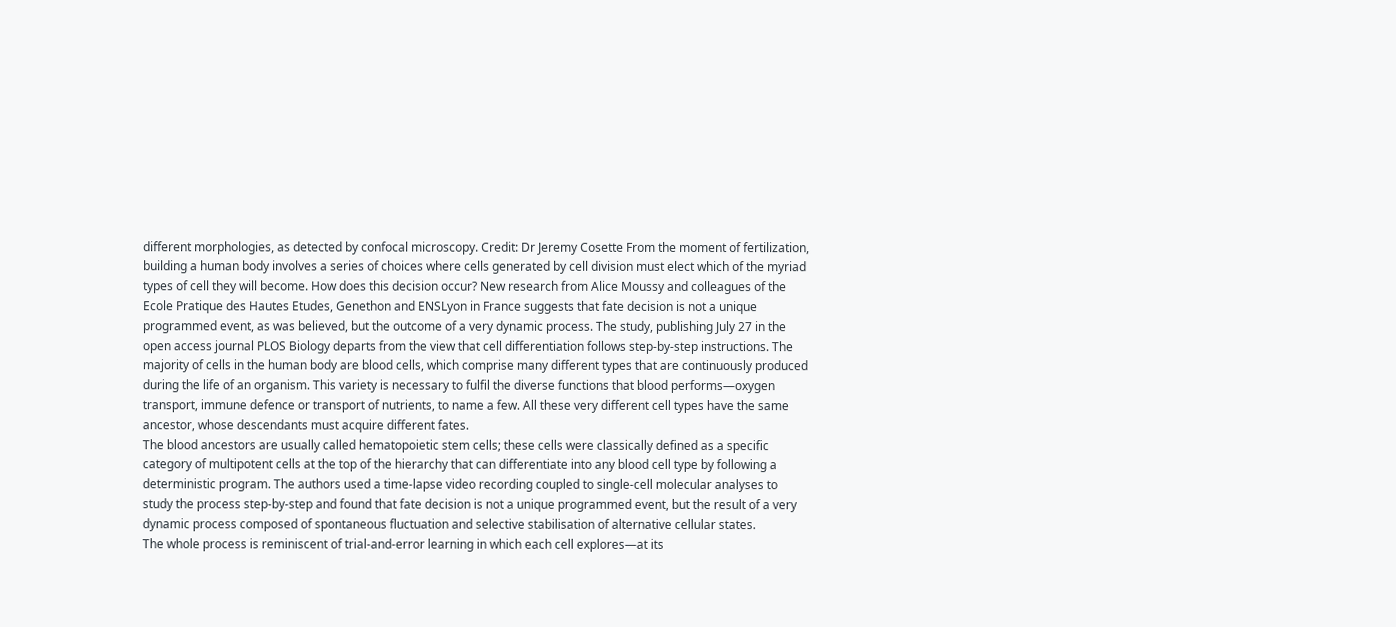different morphologies, as detected by confocal microscopy. Credit: Dr Jeremy Cosette From the moment of fertilization, building a human body involves a series of choices where cells generated by cell division must elect which of the myriad types of cell they will become. How does this decision occur? New research from Alice Moussy and colleagues of the Ecole Pratique des Hautes Etudes, Genethon and ENSLyon in France suggests that fate decision is not a unique programmed event, as was believed, but the outcome of a very dynamic process. The study, publishing July 27 in the open access journal PLOS Biology departs from the view that cell differentiation follows step-by-step instructions. The majority of cells in the human body are blood cells, which comprise many different types that are continuously produced during the life of an organism. This variety is necessary to fulfil the diverse functions that blood performs—oxygen transport, immune defence or transport of nutrients, to name a few. All these very different cell types have the same ancestor, whose descendants must acquire different fates.
The blood ancestors are usually called hematopoietic stem cells; these cells were classically defined as a specific category of multipotent cells at the top of the hierarchy that can differentiate into any blood cell type by following a deterministic program. The authors used a time-lapse video recording coupled to single-cell molecular analyses to study the process step-by-step and found that fate decision is not a unique programmed event, but the result of a very dynamic process composed of spontaneous fluctuation and selective stabilisation of alternative cellular states.
The whole process is reminiscent of trial-and-error learning in which each cell explores—at its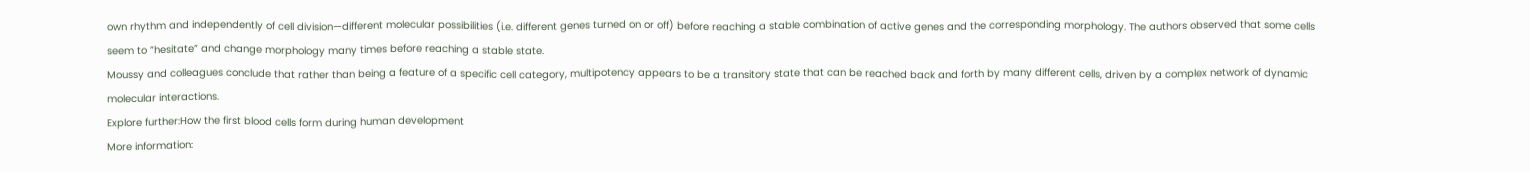own rhythm and independently of cell division—different molecular possibilities (i.e. different genes turned on or off) before reaching a stable combination of active genes and the corresponding morphology. The authors observed that some cells seem to ”hesitate” and change morphology many times before reaching a stable state.
Moussy and colleagues conclude that rather than being a feature of a specific cell category, multipotency appears to be a transitory state that can be reached back and forth by many different cells, driven by a complex network of dynamic molecular interactions.
Explore further:How the first blood cells form during human development
More information: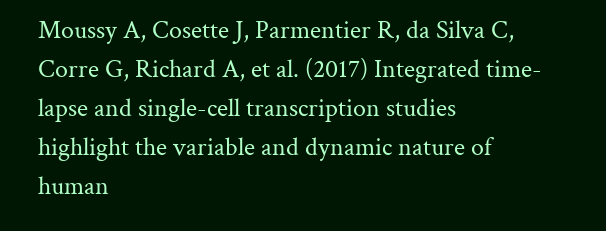Moussy A, Cosette J, Parmentier R, da Silva C, Corre G, Richard A, et al. (2017) Integrated time-lapse and single-cell transcription studies highlight the variable and dynamic nature of human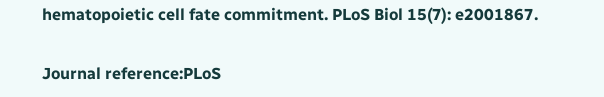hematopoietic cell fate commitment. PLoS Biol 15(7): e2001867.

Journal reference:PLoS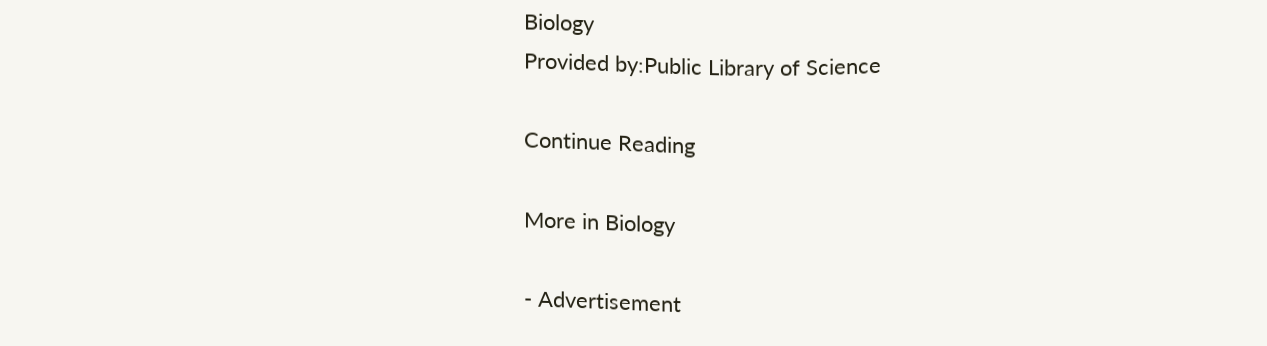Biology
Provided by:Public Library of Science

Continue Reading

More in Biology

- Advertisement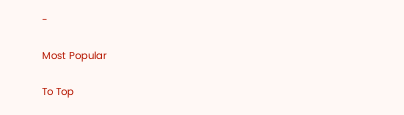-

Most Popular

To Top